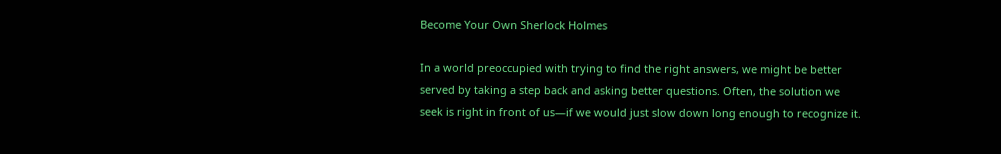Become Your Own Sherlock Holmes

In a world preoccupied with trying to find the right answers, we might be better served by taking a step back and asking better questions. Often, the solution we seek is right in front of us—if we would just slow down long enough to recognize it.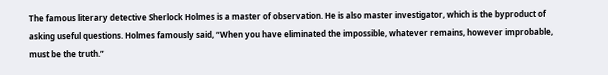The famous literary detective Sherlock Holmes is a master of observation. He is also master investigator, which is the byproduct of asking useful questions. Holmes famously said, “When you have eliminated the impossible, whatever remains, however improbable, must be the truth.”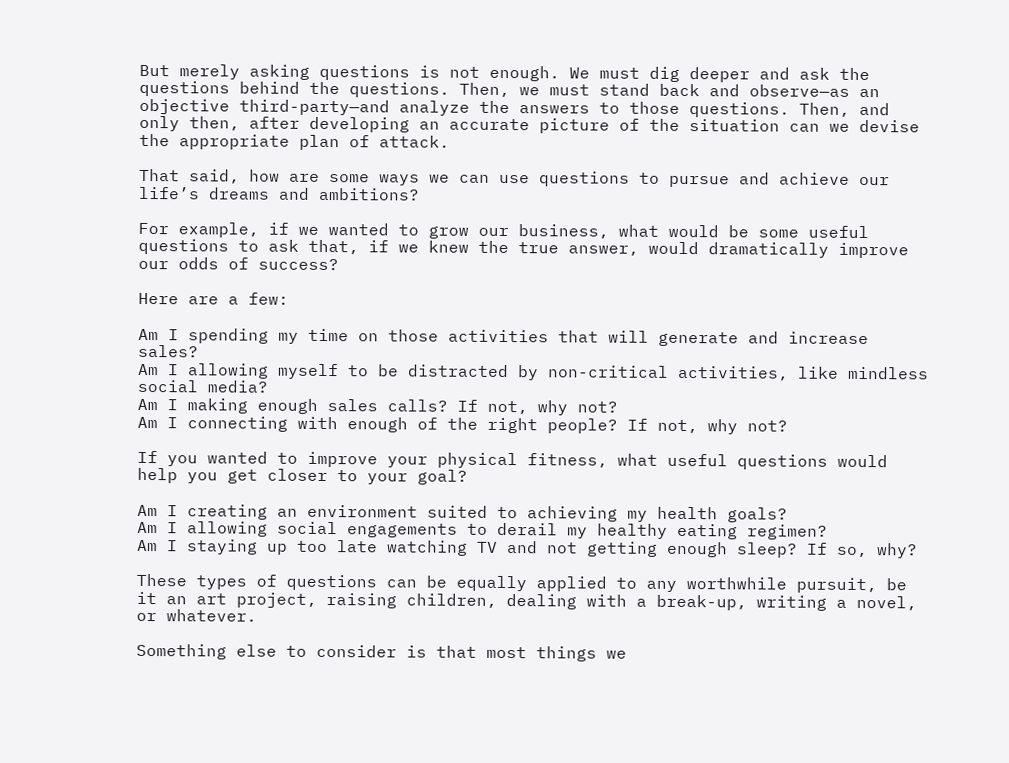But merely asking questions is not enough. We must dig deeper and ask the questions behind the questions. Then, we must stand back and observe—as an objective third-party—and analyze the answers to those questions. Then, and only then, after developing an accurate picture of the situation can we devise the appropriate plan of attack.

That said, how are some ways we can use questions to pursue and achieve our life’s dreams and ambitions?

For example, if we wanted to grow our business, what would be some useful questions to ask that, if we knew the true answer, would dramatically improve our odds of success?

Here are a few:

Am I spending my time on those activities that will generate and increase sales?
Am I allowing myself to be distracted by non-critical activities, like mindless social media?
Am I making enough sales calls? If not, why not?
Am I connecting with enough of the right people? If not, why not?

If you wanted to improve your physical fitness, what useful questions would help you get closer to your goal?

Am I creating an environment suited to achieving my health goals?
Am I allowing social engagements to derail my healthy eating regimen?
Am I staying up too late watching TV and not getting enough sleep? If so, why?

These types of questions can be equally applied to any worthwhile pursuit, be it an art project, raising children, dealing with a break-up, writing a novel, or whatever.

Something else to consider is that most things we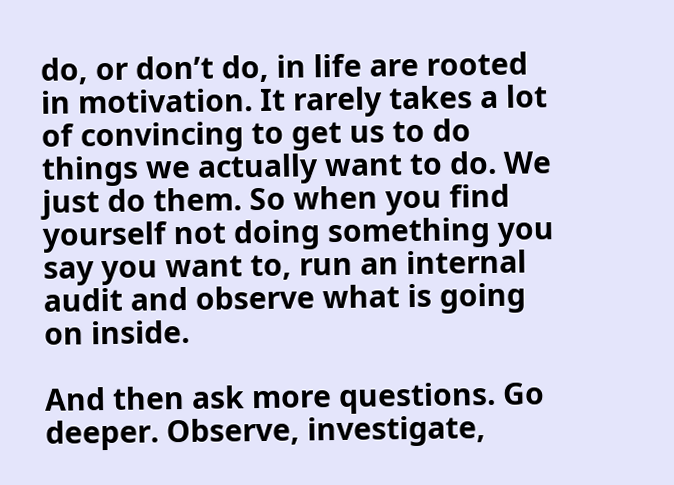do, or don’t do, in life are rooted in motivation. It rarely takes a lot of convincing to get us to do things we actually want to do. We just do them. So when you find yourself not doing something you say you want to, run an internal audit and observe what is going on inside.

And then ask more questions. Go deeper. Observe, investigate,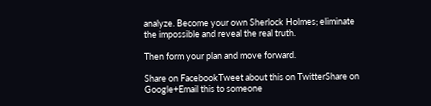analyze. Become your own Sherlock Holmes; eliminate the impossible and reveal the real truth.

Then form your plan and move forward.

Share on FacebookTweet about this on TwitterShare on Google+Email this to someone